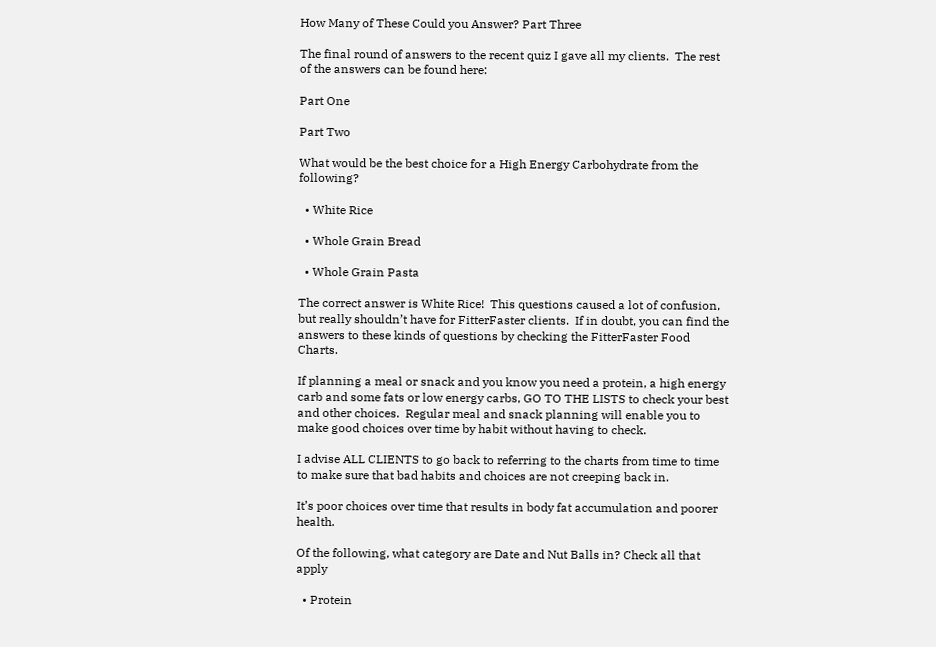How Many of These Could you Answer? Part Three

The final round of answers to the recent quiz I gave all my clients.  The rest of the answers can be found here:

Part One

Part Two

What would be the best choice for a High Energy Carbohydrate from the following?

  • White Rice

  • Whole Grain Bread

  • Whole Grain Pasta

The correct answer is White Rice!  This questions caused a lot of confusion, but really shouldn’t have for FitterFaster clients.  If in doubt, you can find the answers to these kinds of questions by checking the FitterFaster Food Charts.

If planning a meal or snack and you know you need a protein, a high energy carb and some fats or low energy carbs, GO TO THE LISTS to check your best and other choices.  Regular meal and snack planning will enable you to make good choices over time by habit without having to check.

I advise ALL CLIENTS to go back to referring to the charts from time to time to make sure that bad habits and choices are not creeping back in.

It’s poor choices over time that results in body fat accumulation and poorer health.

Of the following, what category are Date and Nut Balls in? Check all that apply

  • Protein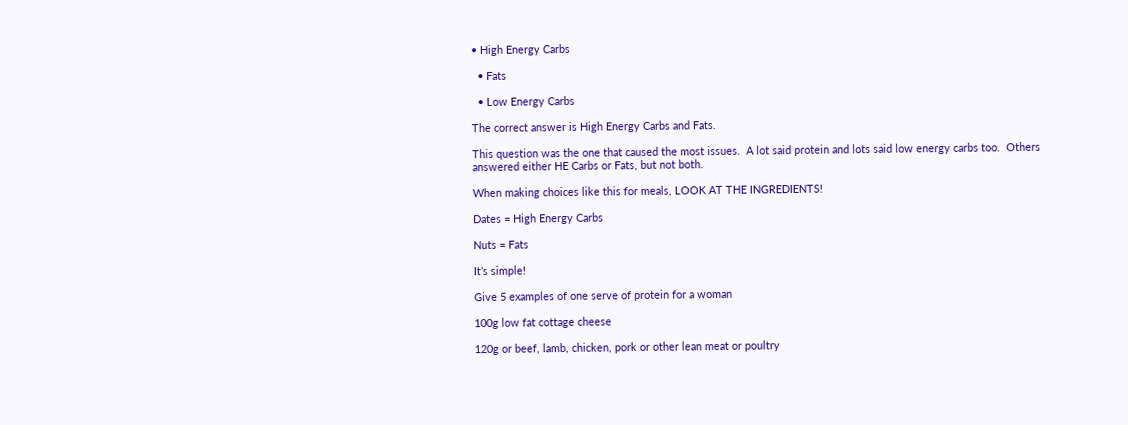• High Energy Carbs

  • Fats

  • Low Energy Carbs

The correct answer is High Energy Carbs and Fats.

This question was the one that caused the most issues.  A lot said protein and lots said low energy carbs too.  Others answered either HE Carbs or Fats, but not both.

When making choices like this for meals, LOOK AT THE INGREDIENTS!

Dates = High Energy Carbs

Nuts = Fats

It’s simple!

Give 5 examples of one serve of protein for a woman

100g low fat cottage cheese

120g or beef, lamb, chicken, pork or other lean meat or poultry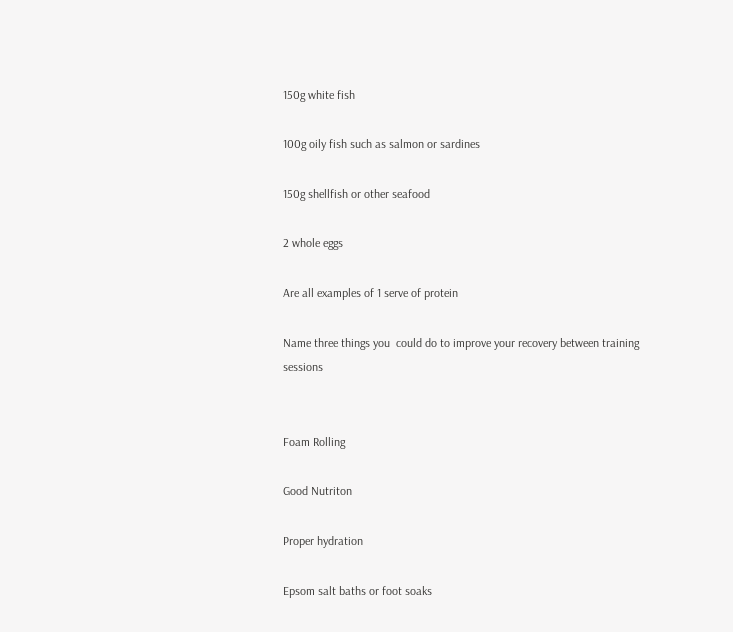150g white fish

100g oily fish such as salmon or sardines

150g shellfish or other seafood

2 whole eggs

Are all examples of 1 serve of protein

Name three things you  could do to improve your recovery between training sessions


Foam Rolling

Good Nutriton

Proper hydration

Epsom salt baths or foot soaks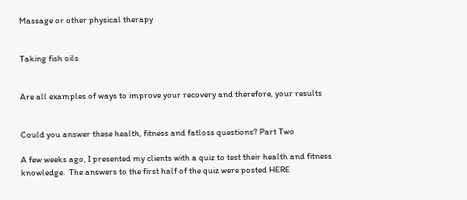Massage or other physical therapy


Taking fish oils


Are all examples of ways to improve your recovery and therefore, your results


Could you answer these health, fitness and fatloss questions? Part Two

A few weeks ago, I presented my clients with a quiz to test their health and fitness knowledge.  The answers to the first half of the quiz were posted HERE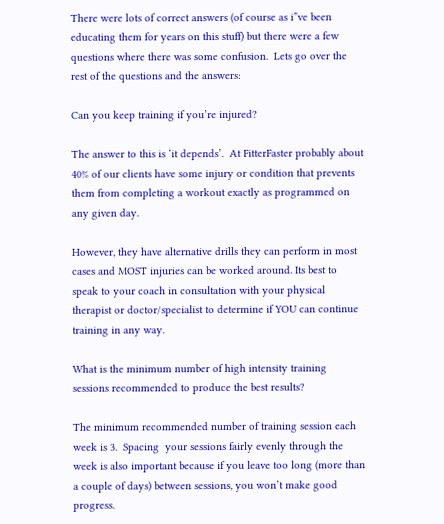There were lots of correct answers (of course as i”ve been educating them for years on this stuff) but there were a few questions where there was some confusion.  Lets go over the rest of the questions and the answers:

Can you keep training if you’re injured?

The answer to this is ‘it depends’.  At FitterFaster probably about 40% of our clients have some injury or condition that prevents them from completing a workout exactly as programmed on any given day.

However, they have alternative drills they can perform in most cases and MOST injuries can be worked around. Its best to speak to your coach in consultation with your physical therapist or doctor/specialist to determine if YOU can continue training in any way.

What is the minimum number of high intensity training sessions recommended to produce the best results?

The minimum recommended number of training session each week is 3.  Spacing  your sessions fairly evenly through the week is also important because if you leave too long (more than a couple of days) between sessions, you won’t make good progress.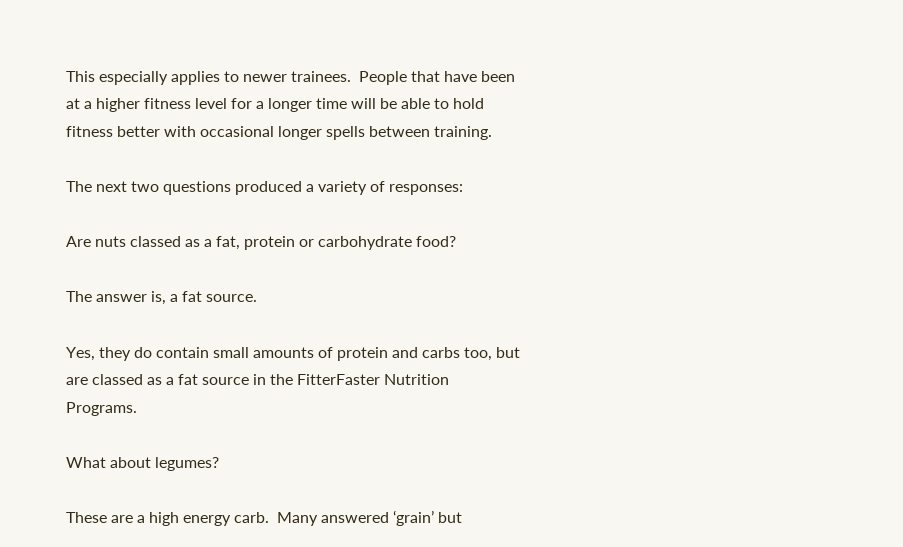This especially applies to newer trainees.  People that have been at a higher fitness level for a longer time will be able to hold fitness better with occasional longer spells between training.

The next two questions produced a variety of responses:

Are nuts classed as a fat, protein or carbohydrate food?

The answer is, a fat source.

Yes, they do contain small amounts of protein and carbs too, but are classed as a fat source in the FitterFaster Nutrition Programs.

What about legumes?

These are a high energy carb.  Many answered ‘grain’ but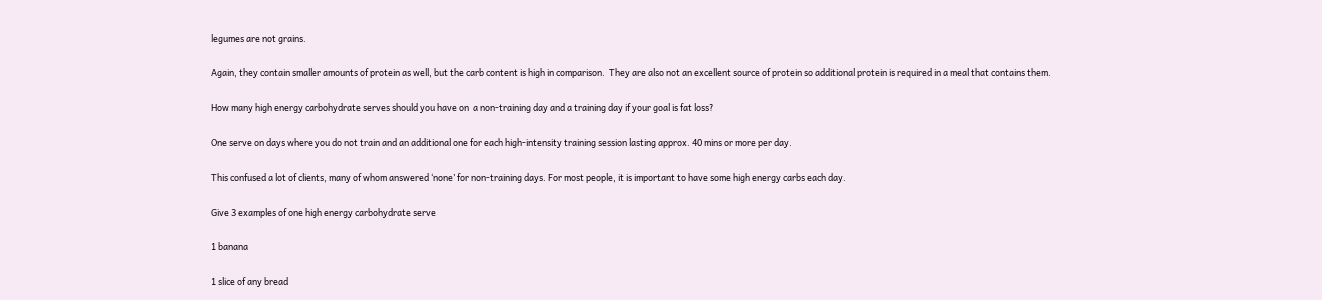legumes are not grains.

Again, they contain smaller amounts of protein as well, but the carb content is high in comparison.  They are also not an excellent source of protein so additional protein is required in a meal that contains them.

How many high energy carbohydrate serves should you have on  a non-training day and a training day if your goal is fat loss?

One serve on days where you do not train and an additional one for each high-intensity training session lasting approx. 40 mins or more per day.

This confused a lot of clients, many of whom answered ‘none’ for non-training days. For most people, it is important to have some high energy carbs each day.

Give 3 examples of one high energy carbohydrate serve

1 banana

1 slice of any bread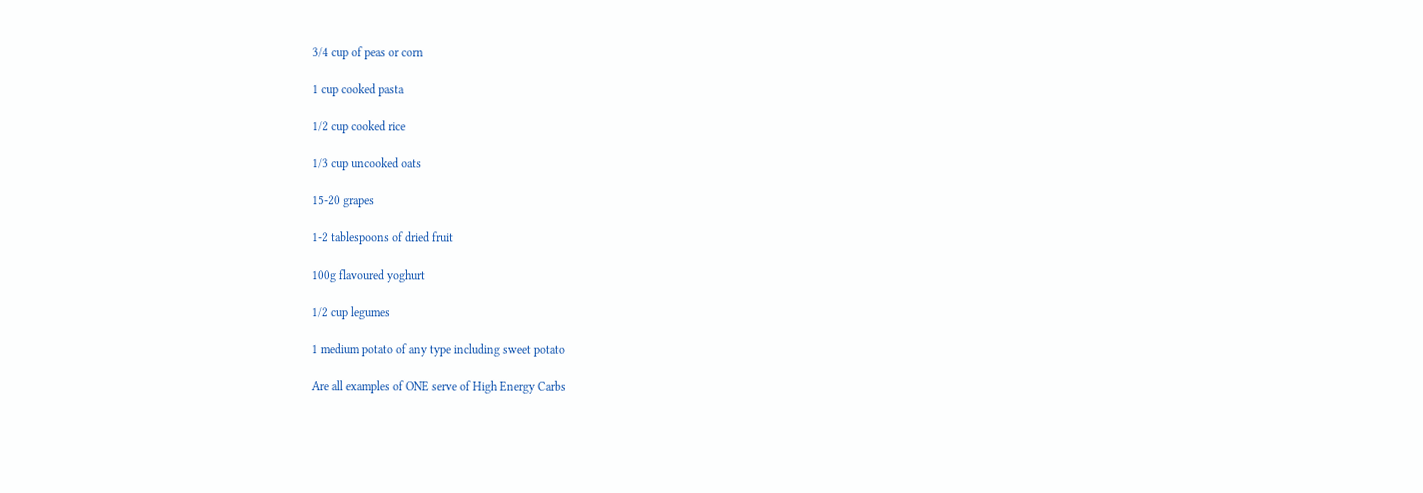3/4 cup of peas or corn

1 cup cooked pasta

1/2 cup cooked rice

1/3 cup uncooked oats

15-20 grapes

1-2 tablespoons of dried fruit

100g flavoured yoghurt

1/2 cup legumes

1 medium potato of any type including sweet potato

Are all examples of ONE serve of High Energy Carbs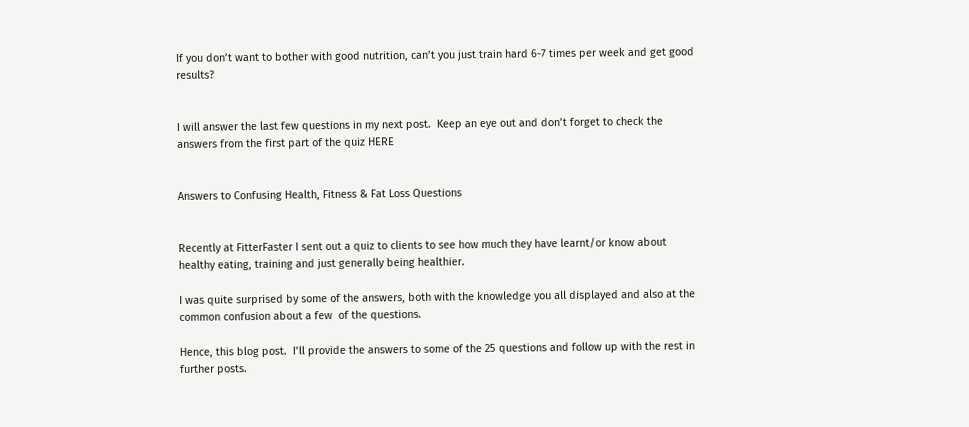If you don’t want to bother with good nutrition, can’t you just train hard 6-7 times per week and get good results?


I will answer the last few questions in my next post.  Keep an eye out and don’t forget to check the answers from the first part of the quiz HERE


Answers to Confusing Health, Fitness & Fat Loss Questions


Recently at FitterFaster I sent out a quiz to clients to see how much they have learnt/or know about healthy eating, training and just generally being healthier.

I was quite surprised by some of the answers, both with the knowledge you all displayed and also at the common confusion about a few  of the questions.

Hence, this blog post.  I’ll provide the answers to some of the 25 questions and follow up with the rest in further posts.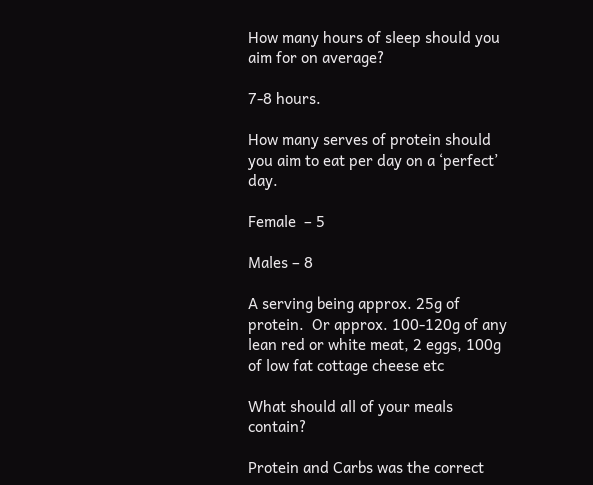How many hours of sleep should you aim for on average?

7-8 hours.

How many serves of protein should you aim to eat per day on a ‘perfect’ day.

Female  – 5

Males – 8

A serving being approx. 25g of protein.  Or approx. 100-120g of any lean red or white meat, 2 eggs, 100g of low fat cottage cheese etc

What should all of your meals contain?

Protein and Carbs was the correct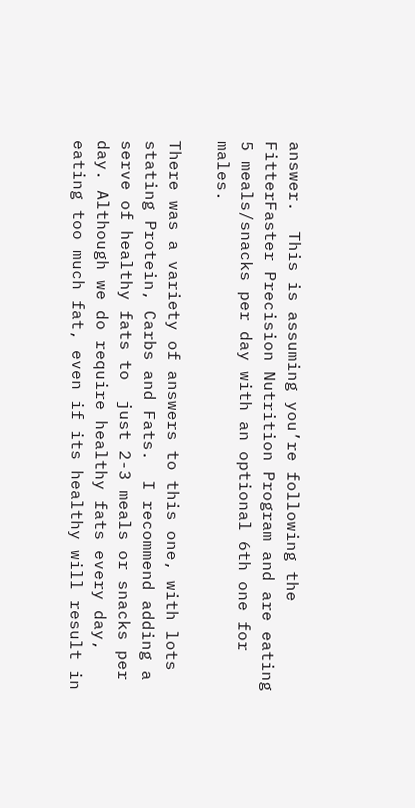answer.  This is assuming you’re following the FitterFaster Precision Nutrition Program and are eating 5 meals/snacks per day with an optional 6th one for males.

There was a variety of answers to this one, with lots stating Protein, Carbs and Fats.  I recommend adding a serve of healthy fats to  just 2-3 meals or snacks per day. Although we do require healthy fats every day, eating too much fat, even if its healthy will result in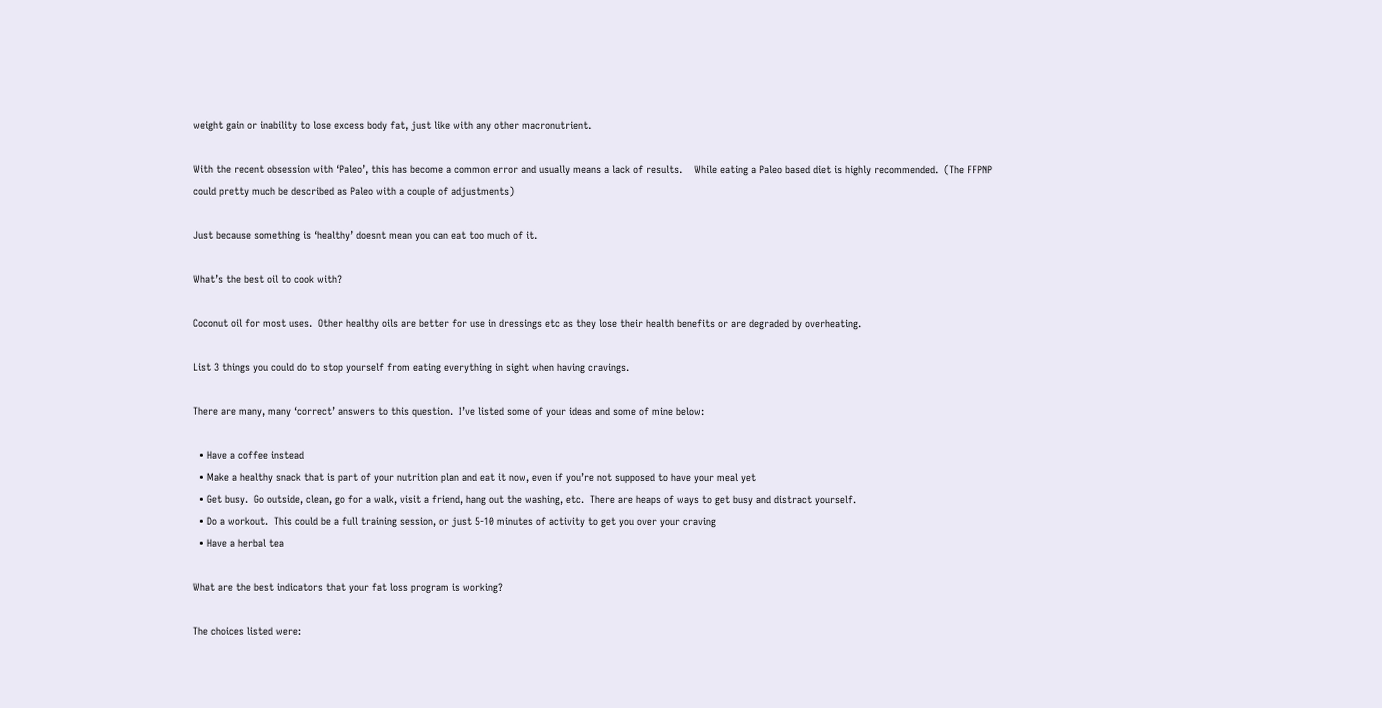weight gain or inability to lose excess body fat, just like with any other macronutrient.

With the recent obsession with ‘Paleo’, this has become a common error and usually means a lack of results.    While eating a Paleo based diet is highly recommended.  (The FFPNP could pretty much be described as Paleo with a couple of adjustments)

Just because something is ‘healthy’ doesnt mean you can eat too much of it.

What’s the best oil to cook with?

Coconut oil for most uses.  Other healthy oils are better for use in dressings etc as they lose their health benefits or are degraded by overheating.

List 3 things you could do to stop yourself from eating everything in sight when having cravings.

There are many, many ‘correct’ answers to this question.  I’ve listed some of your ideas and some of mine below:

  • Have a coffee instead
  • Make a healthy snack that is part of your nutrition plan and eat it now, even if you’re not supposed to have your meal yet
  • Get busy.  Go outside, clean, go for a walk, visit a friend, hang out the washing, etc.  There are heaps of ways to get busy and distract yourself.
  • Do a workout.  This could be a full training session, or just 5-10 minutes of activity to get you over your craving
  • Have a herbal tea

What are the best indicators that your fat loss program is working?

The choices listed were: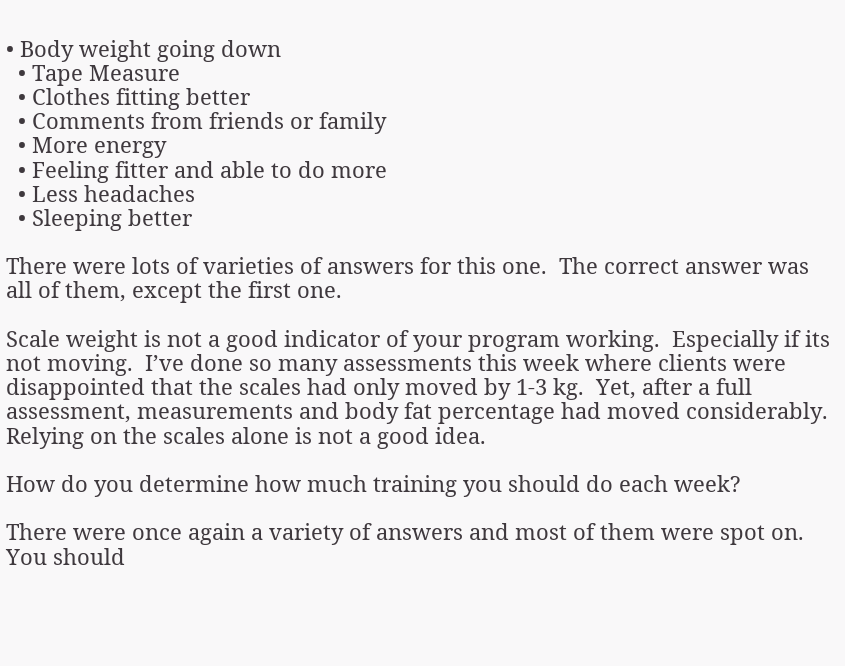• Body weight going down
  • Tape Measure
  • Clothes fitting better
  • Comments from friends or family
  • More energy
  • Feeling fitter and able to do more
  • Less headaches
  • Sleeping better

There were lots of varieties of answers for this one.  The correct answer was all of them, except the first one.

Scale weight is not a good indicator of your program working.  Especially if its not moving.  I’ve done so many assessments this week where clients were disappointed that the scales had only moved by 1-3 kg.  Yet, after a full assessment, measurements and body fat percentage had moved considerably.  Relying on the scales alone is not a good idea.

How do you determine how much training you should do each week?

There were once again a variety of answers and most of them were spot on.  You should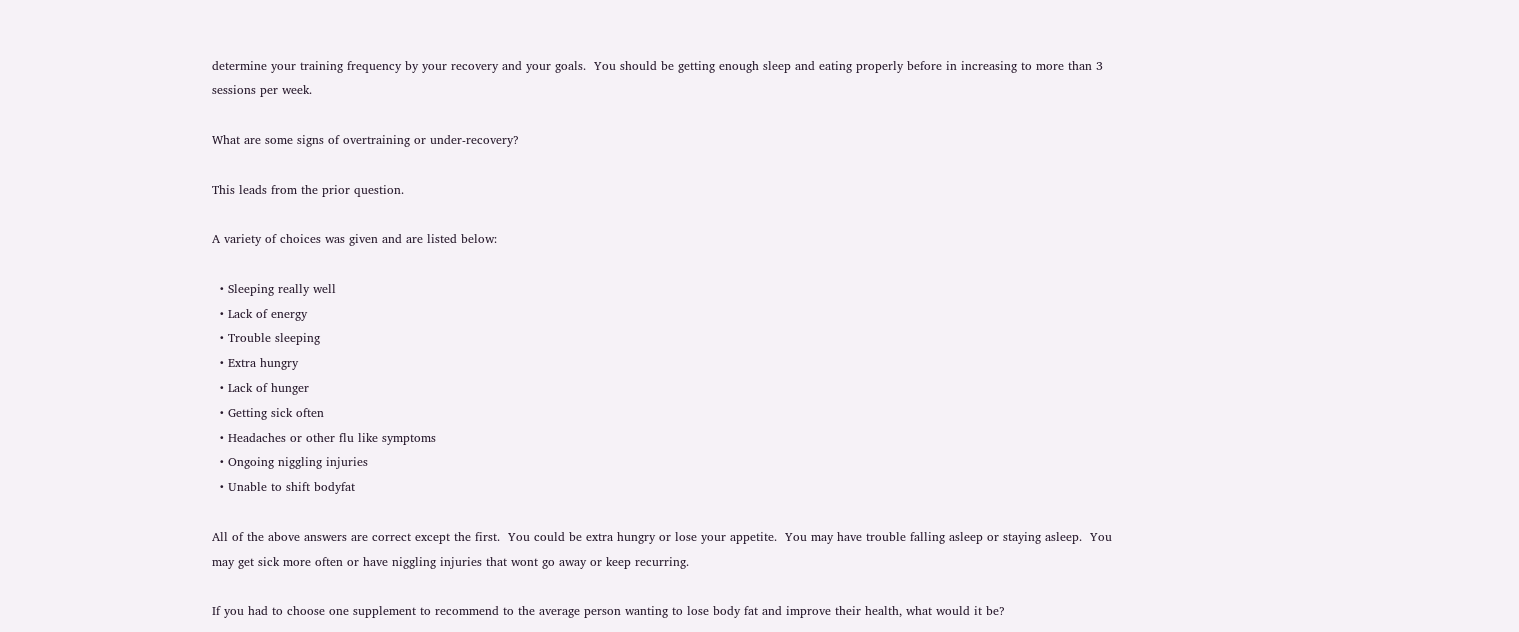determine your training frequency by your recovery and your goals.  You should be getting enough sleep and eating properly before in increasing to more than 3 sessions per week.

What are some signs of overtraining or under-recovery?

This leads from the prior question.

A variety of choices was given and are listed below:

  • Sleeping really well
  • Lack of energy
  • Trouble sleeping
  • Extra hungry
  • Lack of hunger
  • Getting sick often
  • Headaches or other flu like symptoms
  • Ongoing niggling injuries
  • Unable to shift bodyfat

All of the above answers are correct except the first.  You could be extra hungry or lose your appetite.  You may have trouble falling asleep or staying asleep.  You may get sick more often or have niggling injuries that wont go away or keep recurring.

If you had to choose one supplement to recommend to the average person wanting to lose body fat and improve their health, what would it be?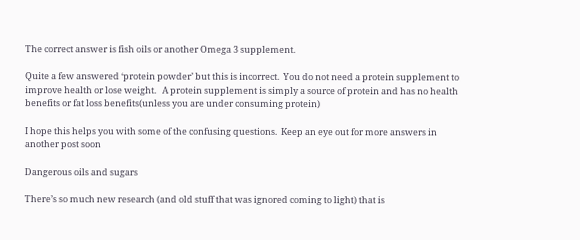The correct answer is fish oils or another Omega 3 supplement.

Quite a few answered ‘protein powder’ but this is incorrect.  You do not need a protein supplement to improve health or lose weight.   A protein supplement is simply a source of protein and has no health benefits or fat loss benefits(unless you are under consuming protein)

I hope this helps you with some of the confusing questions.  Keep an eye out for more answers in another post soon

Dangerous oils and sugars

There’s so much new research (and old stuff that was ignored coming to light) that is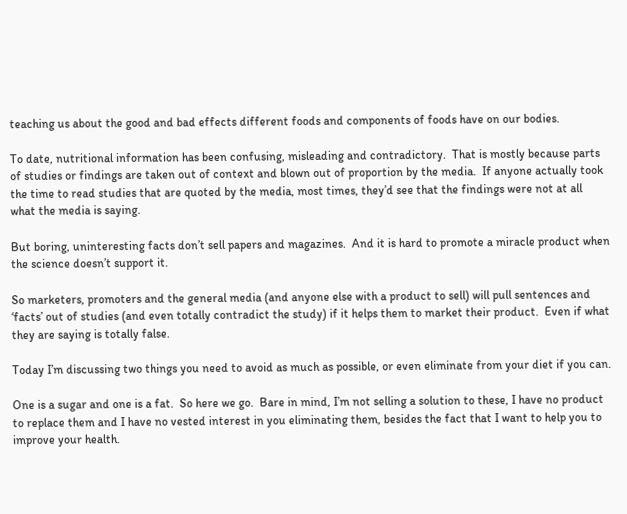teaching us about the good and bad effects different foods and components of foods have on our bodies.

To date, nutritional information has been confusing, misleading and contradictory.  That is mostly because parts of studies or findings are taken out of context and blown out of proportion by the media.  If anyone actually took the time to read studies that are quoted by the media, most times, they’d see that the findings were not at all what the media is saying.

But boring, uninteresting facts don’t sell papers and magazines.  And it is hard to promote a miracle product when the science doesn’t support it.

So marketers, promoters and the general media (and anyone else with a product to sell) will pull sentences and ‘facts’ out of studies (and even totally contradict the study) if it helps them to market their product.  Even if what they are saying is totally false.

Today I’m discussing two things you need to avoid as much as possible, or even eliminate from your diet if you can.

One is a sugar and one is a fat.  So here we go.  Bare in mind, I’m not selling a solution to these, I have no product to replace them and I have no vested interest in you eliminating them, besides the fact that I want to help you to improve your health.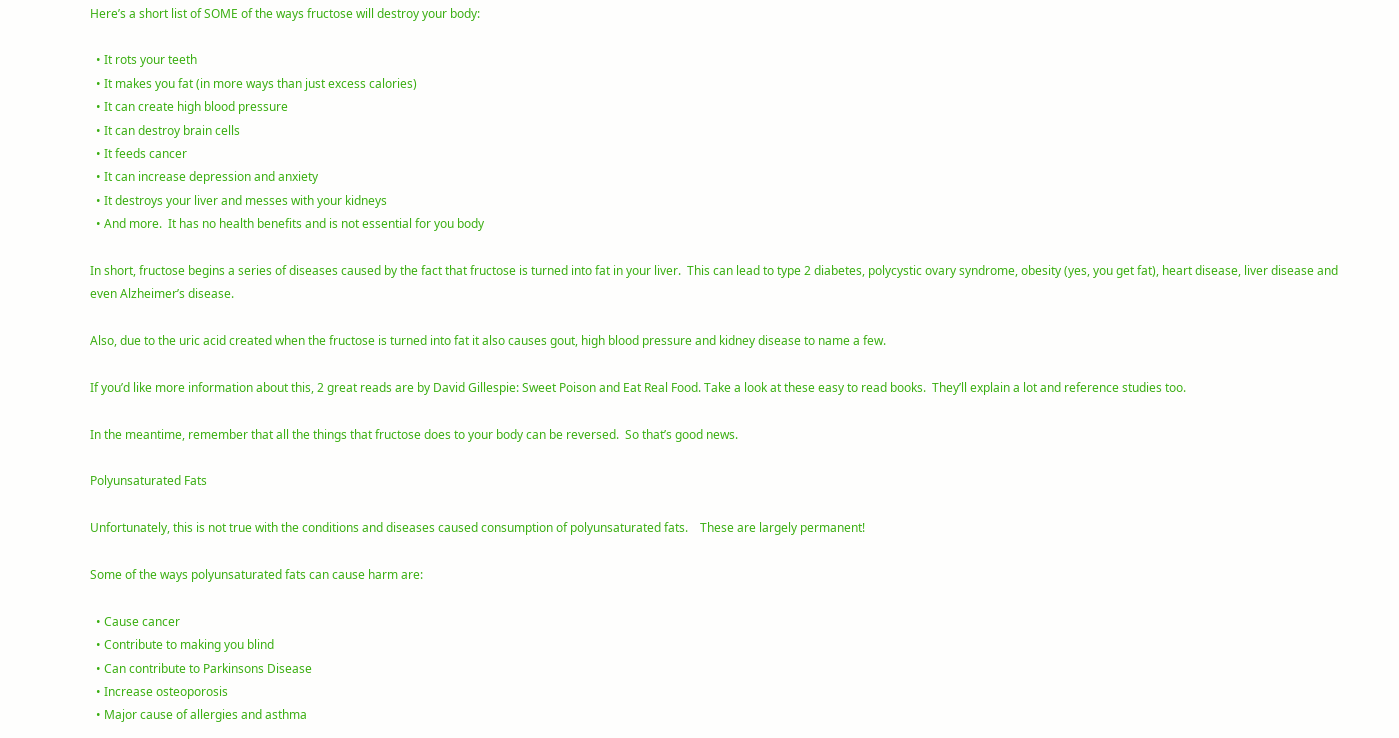Here’s a short list of SOME of the ways fructose will destroy your body:

  • It rots your teeth
  • It makes you fat (in more ways than just excess calories)
  • It can create high blood pressure
  • It can destroy brain cells
  • It feeds cancer
  • It can increase depression and anxiety
  • It destroys your liver and messes with your kidneys
  • And more.  It has no health benefits and is not essential for you body

In short, fructose begins a series of diseases caused by the fact that fructose is turned into fat in your liver.  This can lead to type 2 diabetes, polycystic ovary syndrome, obesity (yes, you get fat), heart disease, liver disease and even Alzheimer’s disease.

Also, due to the uric acid created when the fructose is turned into fat it also causes gout, high blood pressure and kidney disease to name a few.

If you’d like more information about this, 2 great reads are by David Gillespie: Sweet Poison and Eat Real Food. Take a look at these easy to read books.  They’ll explain a lot and reference studies too.

In the meantime, remember that all the things that fructose does to your body can be reversed.  So that’s good news.

Polyunsaturated Fats

Unfortunately, this is not true with the conditions and diseases caused consumption of polyunsaturated fats.    These are largely permanent!

Some of the ways polyunsaturated fats can cause harm are:

  • Cause cancer
  • Contribute to making you blind
  • Can contribute to Parkinsons Disease
  • Increase osteoporosis
  • Major cause of allergies and asthma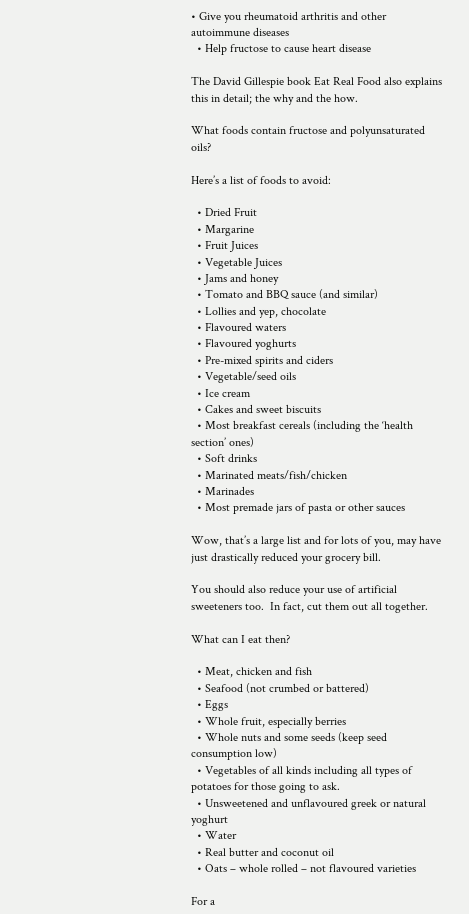• Give you rheumatoid arthritis and other autoimmune diseases
  • Help fructose to cause heart disease

The David Gillespie book Eat Real Food also explains this in detail; the why and the how.

What foods contain fructose and polyunsaturated oils?

Here’s a list of foods to avoid:

  • Dried Fruit
  • Margarine
  • Fruit Juices
  • Vegetable Juices
  • Jams and honey
  • Tomato and BBQ sauce (and similar)
  • Lollies and yep, chocolate
  • Flavoured waters
  • Flavoured yoghurts
  • Pre-mixed spirits and ciders
  • Vegetable/seed oils
  • Ice cream
  • Cakes and sweet biscuits
  • Most breakfast cereals (including the ‘health section’ ones)
  • Soft drinks
  • Marinated meats/fish/chicken
  • Marinades
  • Most premade jars of pasta or other sauces

Wow, that’s a large list and for lots of you, may have just drastically reduced your grocery bill.

You should also reduce your use of artificial sweeteners too.  In fact, cut them out all together.

What can I eat then?

  • Meat, chicken and fish
  • Seafood (not crumbed or battered)
  • Eggs
  • Whole fruit, especially berries
  • Whole nuts and some seeds (keep seed consumption low)
  • Vegetables of all kinds including all types of potatoes for those going to ask.
  • Unsweetened and unflavoured greek or natural yoghurt
  • Water
  • Real butter and coconut oil
  • Oats – whole rolled – not flavoured varieties

For a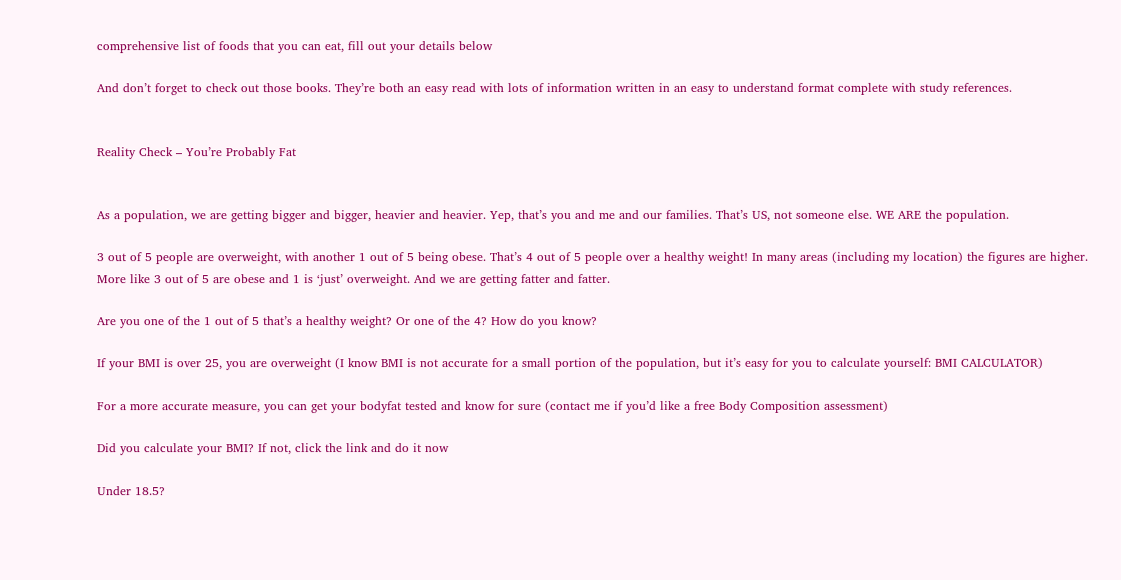comprehensive list of foods that you can eat, fill out your details below

And don’t forget to check out those books. They’re both an easy read with lots of information written in an easy to understand format complete with study references.


Reality Check – You’re Probably Fat


As a population, we are getting bigger and bigger, heavier and heavier. Yep, that’s you and me and our families. That’s US, not someone else. WE ARE the population.

3 out of 5 people are overweight, with another 1 out of 5 being obese. That’s 4 out of 5 people over a healthy weight! In many areas (including my location) the figures are higher. More like 3 out of 5 are obese and 1 is ‘just’ overweight. And we are getting fatter and fatter.

Are you one of the 1 out of 5 that’s a healthy weight? Or one of the 4? How do you know?

If your BMI is over 25, you are overweight (I know BMI is not accurate for a small portion of the population, but it’s easy for you to calculate yourself: BMI CALCULATOR)

For a more accurate measure, you can get your bodyfat tested and know for sure (contact me if you’d like a free Body Composition assessment)

Did you calculate your BMI? If not, click the link and do it now

Under 18.5?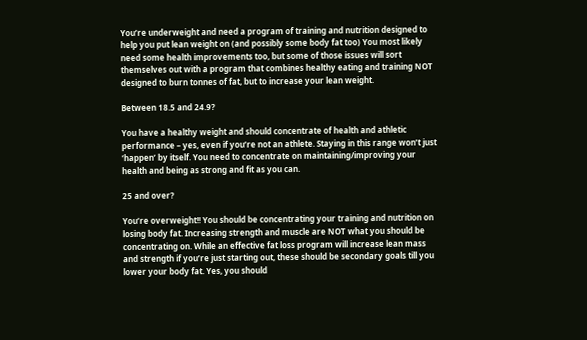You’re underweight and need a program of training and nutrition designed to help you put lean weight on (and possibly some body fat too) You most likely need some health improvements too, but some of those issues will sort themselves out with a program that combines healthy eating and training NOT designed to burn tonnes of fat, but to increase your lean weight.

Between 18.5 and 24.9?

You have a healthy weight and should concentrate of health and athletic performance – yes, even if you’re not an athlete. Staying in this range won’t just ‘happen’ by itself. You need to concentrate on maintaining/improving your health and being as strong and fit as you can.

25 and over?

You’re overweight!! You should be concentrating your training and nutrition on losing body fat. Increasing strength and muscle are NOT what you should be concentrating on. While an effective fat loss program will increase lean mass and strength if you’re just starting out, these should be secondary goals till you lower your body fat. Yes, you should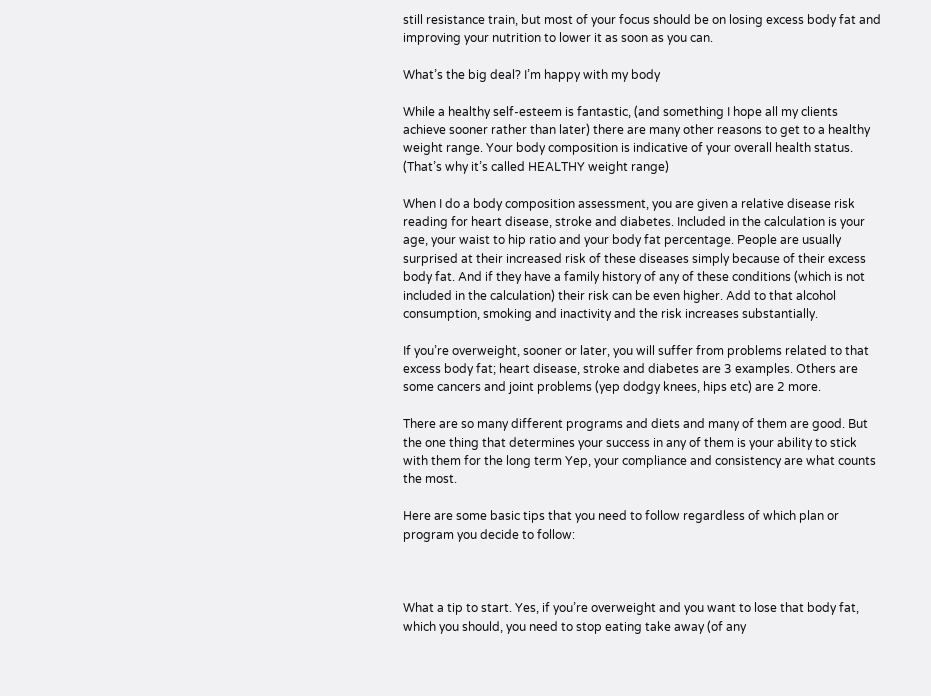still resistance train, but most of your focus should be on losing excess body fat and improving your nutrition to lower it as soon as you can.

What’s the big deal? I’m happy with my body

While a healthy self-esteem is fantastic, (and something I hope all my clients achieve sooner rather than later) there are many other reasons to get to a healthy weight range. Your body composition is indicative of your overall health status. (That’s why it’s called HEALTHY weight range)

When I do a body composition assessment, you are given a relative disease risk reading for heart disease, stroke and diabetes. Included in the calculation is your age, your waist to hip ratio and your body fat percentage. People are usually surprised at their increased risk of these diseases simply because of their excess body fat. And if they have a family history of any of these conditions (which is not included in the calculation) their risk can be even higher. Add to that alcohol consumption, smoking and inactivity and the risk increases substantially.

If you’re overweight, sooner or later, you will suffer from problems related to that excess body fat; heart disease, stroke and diabetes are 3 examples. Others are some cancers and joint problems (yep dodgy knees, hips etc) are 2 more.

There are so many different programs and diets and many of them are good. But the one thing that determines your success in any of them is your ability to stick with them for the long term Yep, your compliance and consistency are what counts the most.

Here are some basic tips that you need to follow regardless of which plan or program you decide to follow:



What a tip to start. Yes, if you’re overweight and you want to lose that body fat, which you should, you need to stop eating take away (of any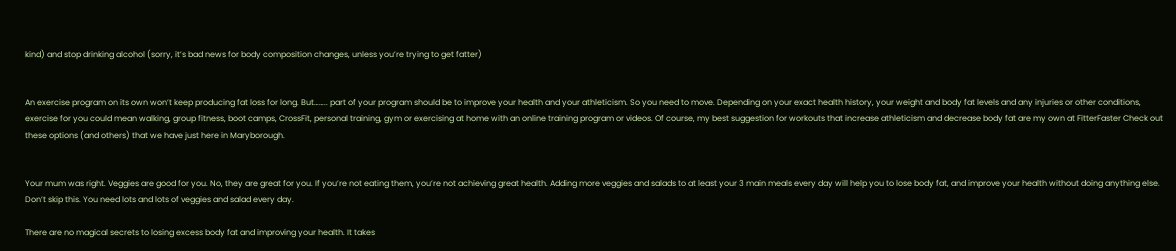kind) and stop drinking alcohol (sorry, it’s bad news for body composition changes, unless you’re trying to get fatter)


An exercise program on its own won’t keep producing fat loss for long. But…….. part of your program should be to improve your health and your athleticism. So you need to move. Depending on your exact health history, your weight and body fat levels and any injuries or other conditions, exercise for you could mean walking, group fitness, boot camps, CrossFit, personal training, gym or exercising at home with an online training program or videos. Of course, my best suggestion for workouts that increase athleticism and decrease body fat are my own at FitterFaster Check out these options (and others) that we have just here in Maryborough.


Your mum was right. Veggies are good for you. No, they are great for you. If you’re not eating them, you’re not achieving great health. Adding more veggies and salads to at least your 3 main meals every day will help you to lose body fat, and improve your health without doing anything else. Don’t skip this. You need lots and lots of veggies and salad every day.

There are no magical secrets to losing excess body fat and improving your health. It takes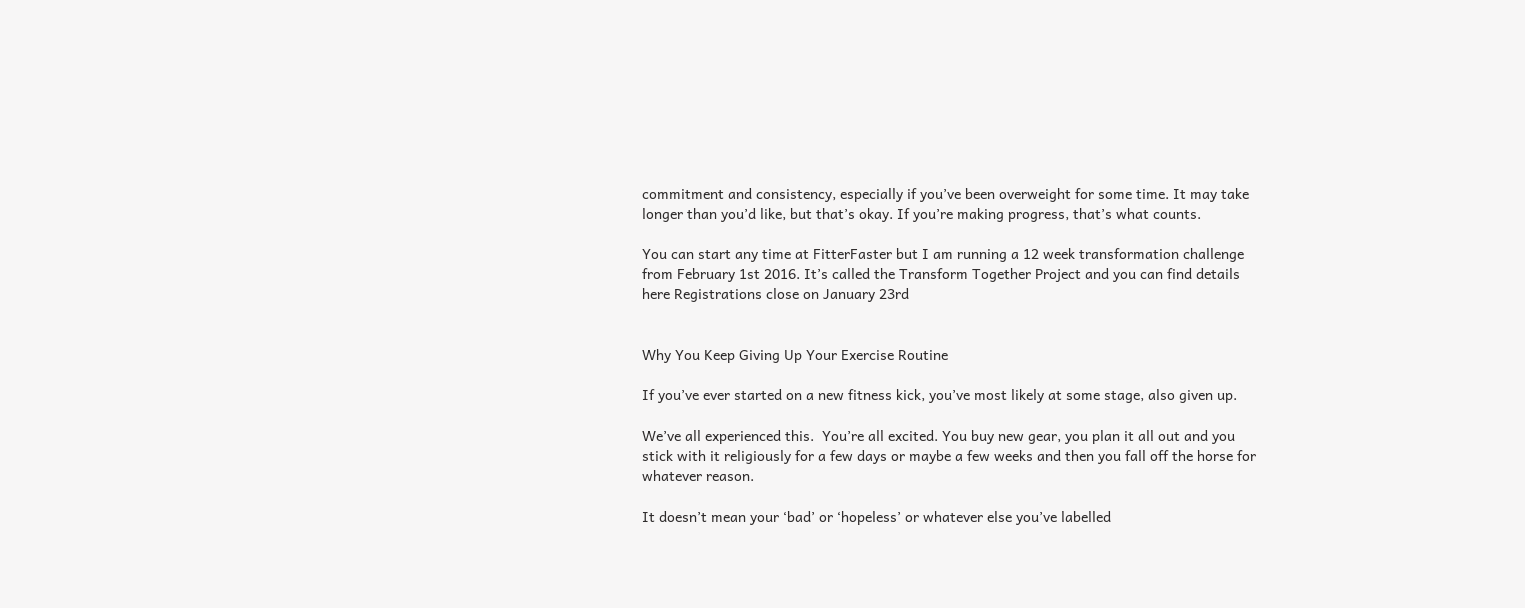commitment and consistency, especially if you’ve been overweight for some time. It may take longer than you’d like, but that’s okay. If you’re making progress, that’s what counts.

You can start any time at FitterFaster but I am running a 12 week transformation challenge from February 1st 2016. It’s called the Transform Together Project and you can find details here Registrations close on January 23rd


Why You Keep Giving Up Your Exercise Routine

If you’ve ever started on a new fitness kick, you’ve most likely at some stage, also given up.

We’ve all experienced this.  You’re all excited. You buy new gear, you plan it all out and you stick with it religiously for a few days or maybe a few weeks and then you fall off the horse for whatever reason.

It doesn’t mean your ‘bad’ or ‘hopeless’ or whatever else you’ve labelled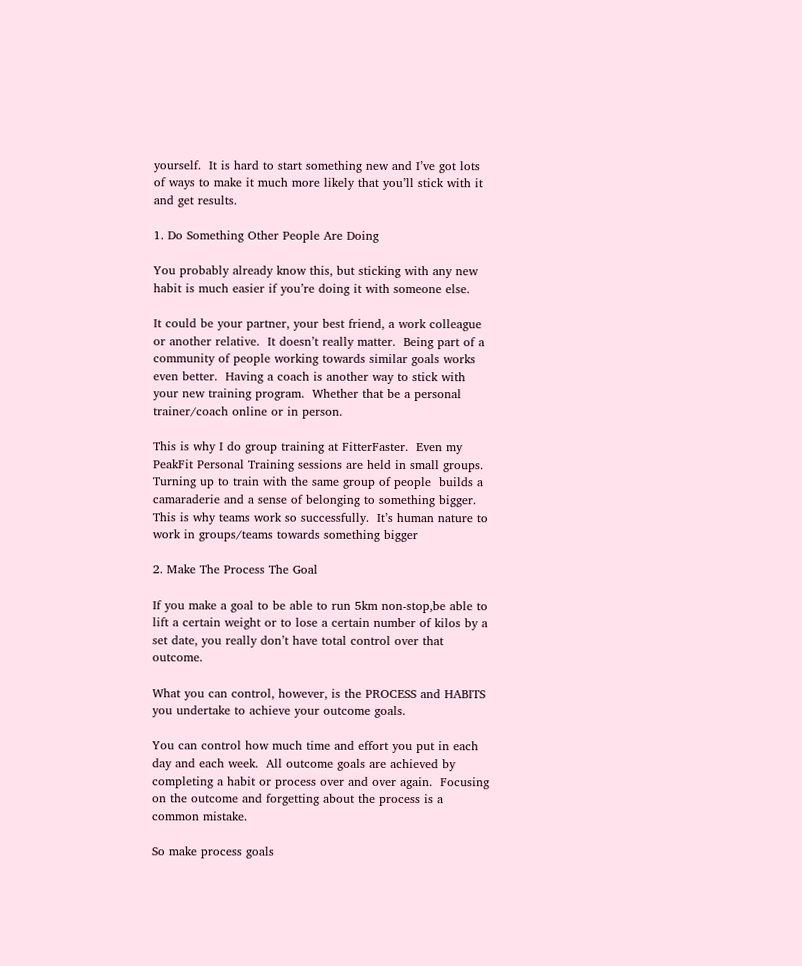yourself.  It is hard to start something new and I’ve got lots of ways to make it much more likely that you’ll stick with it and get results.

1. Do Something Other People Are Doing

You probably already know this, but sticking with any new habit is much easier if you’re doing it with someone else.

It could be your partner, your best friend, a work colleague or another relative.  It doesn’t really matter.  Being part of a community of people working towards similar goals works even better.  Having a coach is another way to stick with your new training program.  Whether that be a personal trainer/coach online or in person.

This is why I do group training at FitterFaster.  Even my PeakFit Personal Training sessions are held in small groups.  Turning up to train with the same group of people  builds a camaraderie and a sense of belonging to something bigger.  This is why teams work so successfully.  It’s human nature to work in groups/teams towards something bigger

2. Make The Process The Goal

If you make a goal to be able to run 5km non-stop,be able to lift a certain weight or to lose a certain number of kilos by a set date, you really don’t have total control over that outcome.

What you can control, however, is the PROCESS and HABITS you undertake to achieve your outcome goals.

You can control how much time and effort you put in each day and each week.  All outcome goals are achieved by completing a habit or process over and over again.  Focusing on the outcome and forgetting about the process is a common mistake.

So make process goals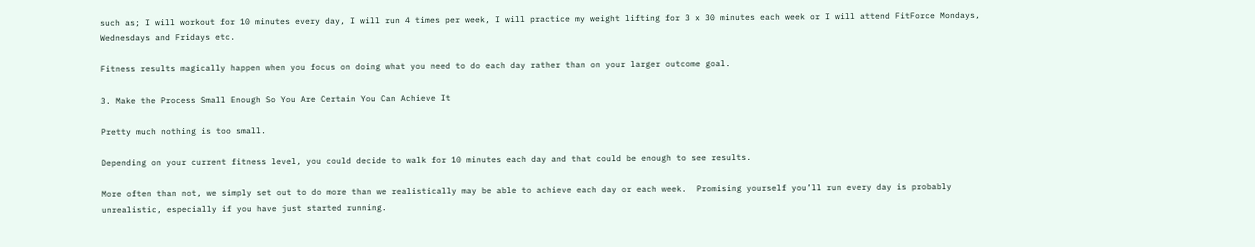such as; I will workout for 10 minutes every day, I will run 4 times per week, I will practice my weight lifting for 3 x 30 minutes each week or I will attend FitForce Mondays, Wednesdays and Fridays etc.

Fitness results magically happen when you focus on doing what you need to do each day rather than on your larger outcome goal.

3. Make the Process Small Enough So You Are Certain You Can Achieve It

Pretty much nothing is too small.

Depending on your current fitness level, you could decide to walk for 10 minutes each day and that could be enough to see results.

More often than not, we simply set out to do more than we realistically may be able to achieve each day or each week.  Promising yourself you’ll run every day is probably unrealistic, especially if you have just started running.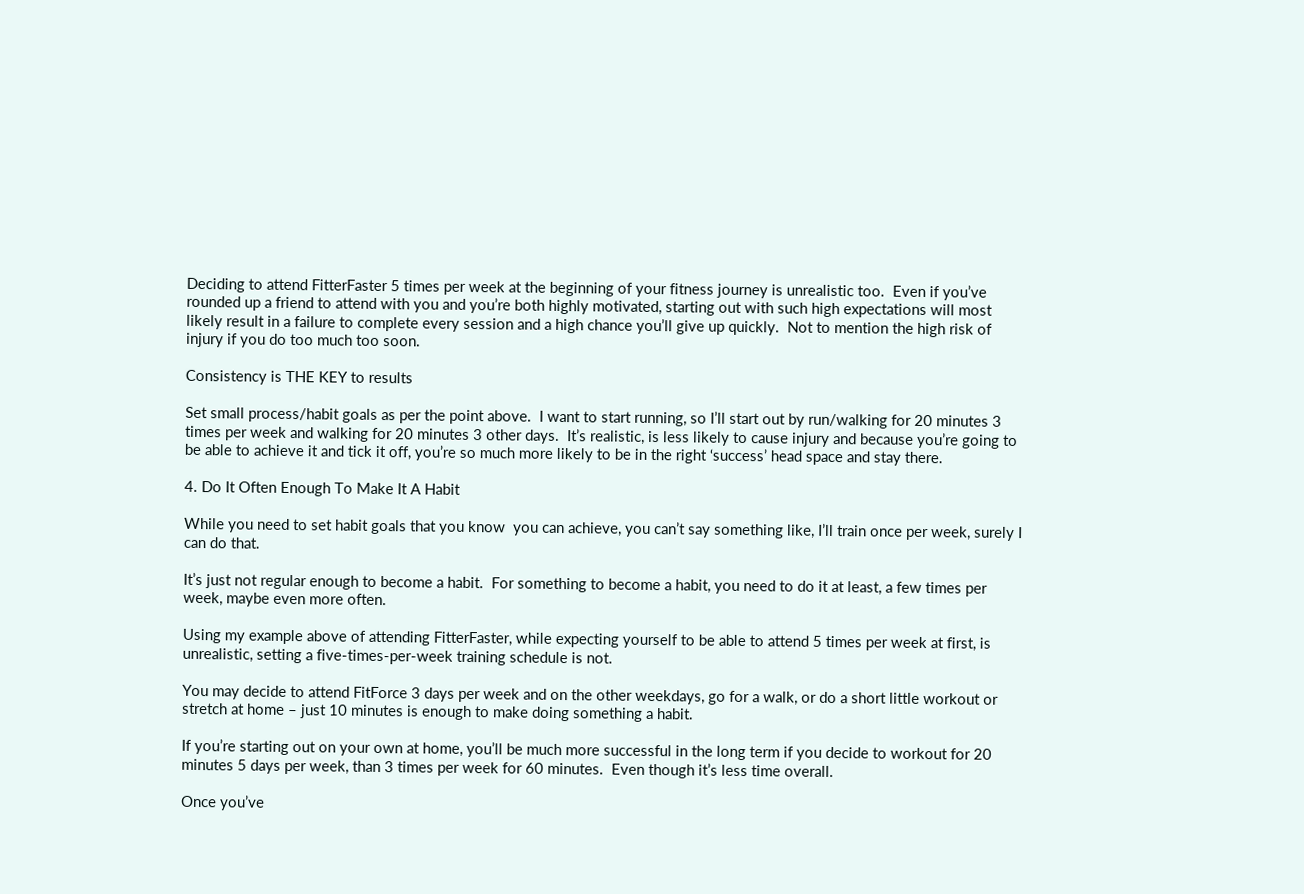Deciding to attend FitterFaster 5 times per week at the beginning of your fitness journey is unrealistic too.  Even if you’ve rounded up a friend to attend with you and you’re both highly motivated, starting out with such high expectations will most likely result in a failure to complete every session and a high chance you’ll give up quickly.  Not to mention the high risk of injury if you do too much too soon.

Consistency is THE KEY to results

Set small process/habit goals as per the point above.  I want to start running, so I’ll start out by run/walking for 20 minutes 3 times per week and walking for 20 minutes 3 other days.  It’s realistic, is less likely to cause injury and because you’re going to be able to achieve it and tick it off, you’re so much more likely to be in the right ‘success’ head space and stay there.

4. Do It Often Enough To Make It A Habit

While you need to set habit goals that you know  you can achieve, you can’t say something like, I’ll train once per week, surely I can do that.

It’s just not regular enough to become a habit.  For something to become a habit, you need to do it at least, a few times per week, maybe even more often.

Using my example above of attending FitterFaster, while expecting yourself to be able to attend 5 times per week at first, is unrealistic, setting a five-times-per-week training schedule is not.

You may decide to attend FitForce 3 days per week and on the other weekdays, go for a walk, or do a short little workout or stretch at home – just 10 minutes is enough to make doing something a habit.

If you’re starting out on your own at home, you’ll be much more successful in the long term if you decide to workout for 20 minutes 5 days per week, than 3 times per week for 60 minutes.  Even though it’s less time overall.

Once you’ve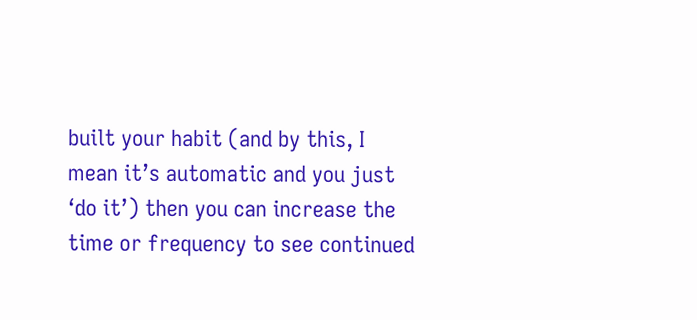built your habit (and by this, I mean it’s automatic and you just ‘do it’) then you can increase the time or frequency to see continued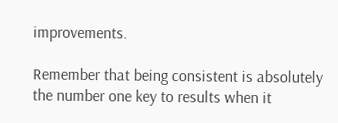improvements.

Remember that being consistent is absolutely the number one key to results when it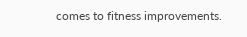comes to fitness improvements.